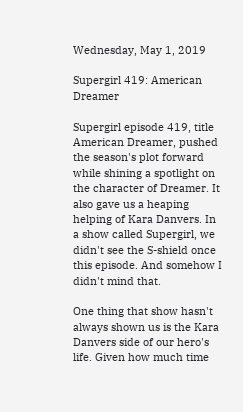Wednesday, May 1, 2019

Supergirl 419: American Dreamer

Supergirl episode 419, title American Dreamer, pushed the season's plot forward while shining a spotlight on the character of Dreamer. It also gave us a heaping helping of Kara Danvers. In a show called Supergirl, we didn't see the S-shield once this episode. And somehow I didn't mind that.

One thing that show hasn't always shown us is the Kara Danvers side of our hero's life. Given how much time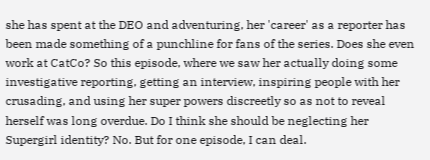she has spent at the DEO and adventuring, her 'career' as a reporter has been made something of a punchline for fans of the series. Does she even work at CatCo? So this episode, where we saw her actually doing some investigative reporting, getting an interview, inspiring people with her crusading, and using her super powers discreetly so as not to reveal herself was long overdue. Do I think she should be neglecting her Supergirl identity? No. But for one episode, I can deal.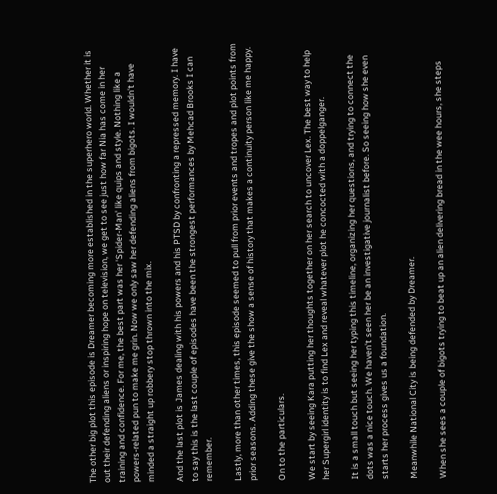The other big plot this episode is Dreamer becoming more established in the superhero world. Whether it is out their defending aliens or inspiring hope on television, we get to see just how far Nia has come in her training and confidence. For me, the best part was her 'Spider-Man' like quips and style. Nothing like a powers-related pun to make me grin. Now we only saw her defending aliens from bigots. I wouldn't have minded a straight up robbery stop thrown into the mix.

And the last plot is James dealing with his powers and his PTSD by confronting a repressed memory. I have to say this is the last couple of episodes have been the strongest performances by Mehcad Brooks I can remember.

Lastly, more than other times, this episode seemed to pull from prior events and tropes and plot points from prior seasons. Adding these give the show a sense of history that makes a continuity person like me happy.

On to the particulars.

We start by seeing Kara putting her thoughts together on her search to uncover Lex. The best way to help her Supergirl identity is to find Lex and reveal whatever plot he concocted with a doppelganger.

It is a small touch but seeing her typing this timeline, organizing her questions, and trying to connect the dots was a nice touch. We haven't seen her be an investigative journalist before. So seeing how she even starts her process gives us a foundation.

Meanwhile National City is being defended by Dreamer.

When she sees a couple of bigots trying to beat up an alien delivering bread in the wee hours, she steps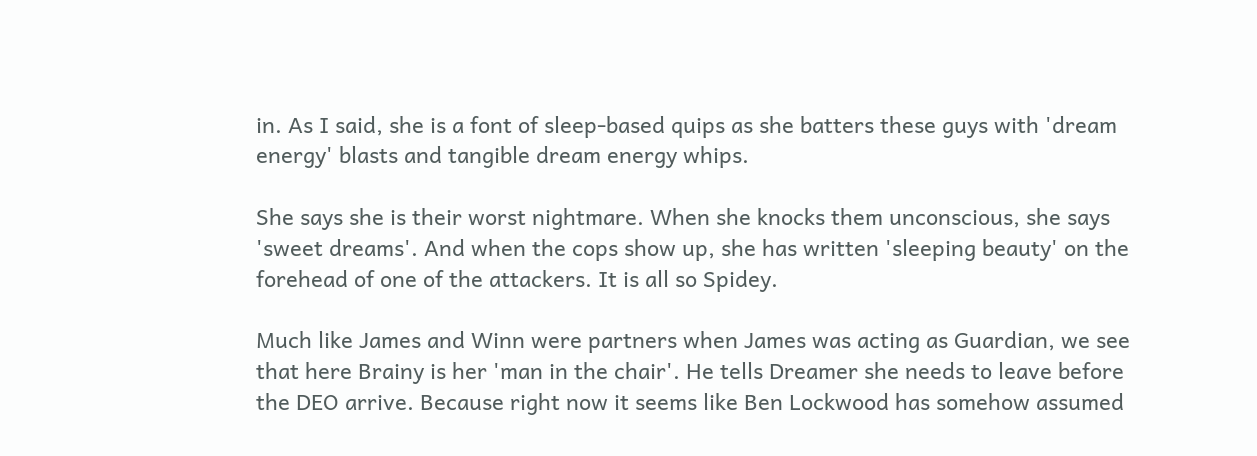in. As I said, she is a font of sleep-based quips as she batters these guys with 'dream energy' blasts and tangible dream energy whips.

She says she is their worst nightmare. When she knocks them unconscious, she says 'sweet dreams'. And when the cops show up, she has written 'sleeping beauty' on the forehead of one of the attackers. It is all so Spidey.

Much like James and Winn were partners when James was acting as Guardian, we see that here Brainy is her 'man in the chair'. He tells Dreamer she needs to leave before the DEO arrive. Because right now it seems like Ben Lockwood has somehow assumed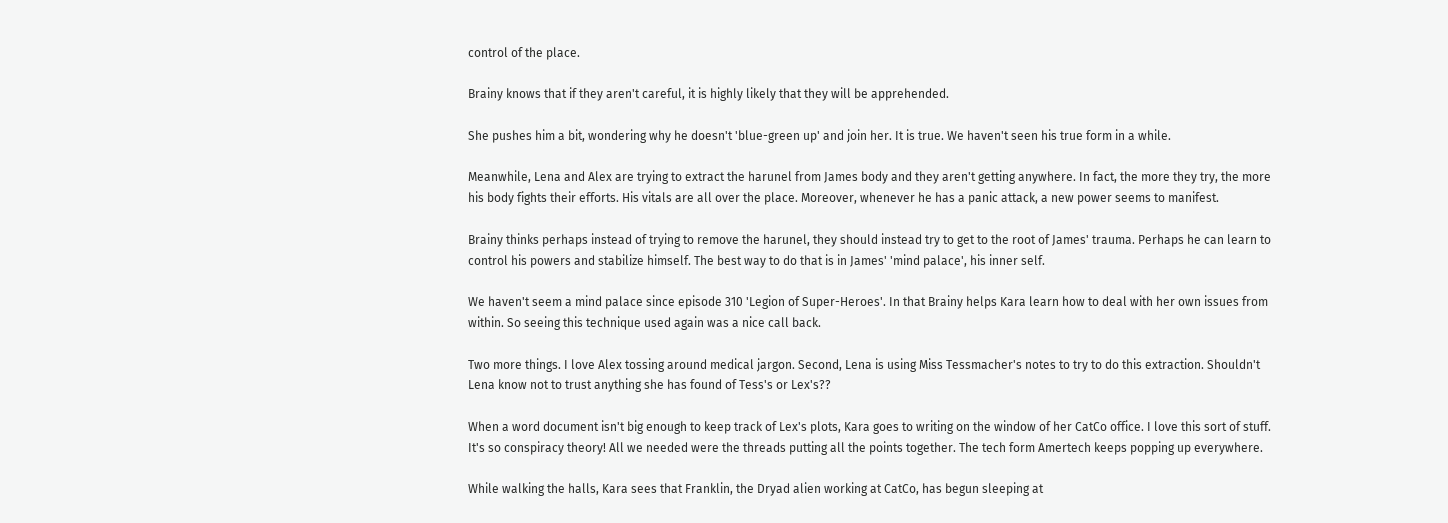control of the place.

Brainy knows that if they aren't careful, it is highly likely that they will be apprehended.

She pushes him a bit, wondering why he doesn't 'blue-green up' and join her. It is true. We haven't seen his true form in a while.

Meanwhile, Lena and Alex are trying to extract the harunel from James body and they aren't getting anywhere. In fact, the more they try, the more his body fights their efforts. His vitals are all over the place. Moreover, whenever he has a panic attack, a new power seems to manifest.

Brainy thinks perhaps instead of trying to remove the harunel, they should instead try to get to the root of James' trauma. Perhaps he can learn to control his powers and stabilize himself. The best way to do that is in James' 'mind palace', his inner self.

We haven't seem a mind palace since episode 310 'Legion of Super-Heroes'. In that Brainy helps Kara learn how to deal with her own issues from within. So seeing this technique used again was a nice call back.

Two more things. I love Alex tossing around medical jargon. Second, Lena is using Miss Tessmacher's notes to try to do this extraction. Shouldn't Lena know not to trust anything she has found of Tess's or Lex's??

When a word document isn't big enough to keep track of Lex's plots, Kara goes to writing on the window of her CatCo office. I love this sort of stuff. It's so conspiracy theory! All we needed were the threads putting all the points together. The tech form Amertech keeps popping up everywhere.

While walking the halls, Kara sees that Franklin, the Dryad alien working at CatCo, has begun sleeping at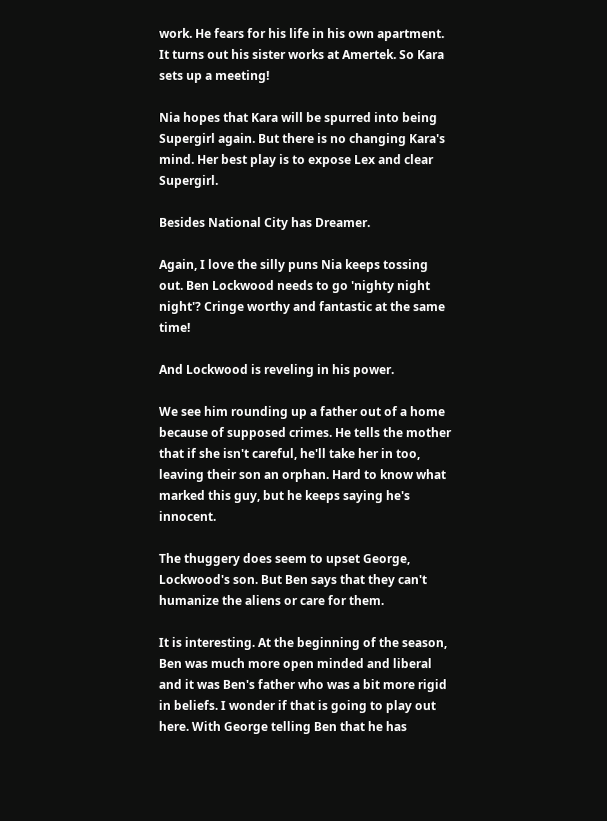work. He fears for his life in his own apartment. It turns out his sister works at Amertek. So Kara sets up a meeting!

Nia hopes that Kara will be spurred into being Supergirl again. But there is no changing Kara's mind. Her best play is to expose Lex and clear Supergirl.

Besides National City has Dreamer.

Again, I love the silly puns Nia keeps tossing out. Ben Lockwood needs to go 'nighty night night'? Cringe worthy and fantastic at the same time!

And Lockwood is reveling in his power.

We see him rounding up a father out of a home because of supposed crimes. He tells the mother that if she isn't careful, he'll take her in too, leaving their son an orphan. Hard to know what marked this guy, but he keeps saying he's innocent.

The thuggery does seem to upset George, Lockwood's son. But Ben says that they can't humanize the aliens or care for them.

It is interesting. At the beginning of the season, Ben was much more open minded and liberal and it was Ben's father who was a bit more rigid in beliefs. I wonder if that is going to play out here. With George telling Ben that he has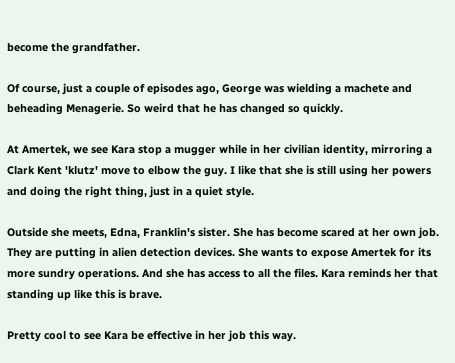become the grandfather.

Of course, just a couple of episodes ago, George was wielding a machete and beheading Menagerie. So weird that he has changed so quickly.

At Amertek, we see Kara stop a mugger while in her civilian identity, mirroring a Clark Kent 'klutz' move to elbow the guy. I like that she is still using her powers and doing the right thing, just in a quiet style.

Outside she meets, Edna, Franklin's sister. She has become scared at her own job. They are putting in alien detection devices. She wants to expose Amertek for its more sundry operations. And she has access to all the files. Kara reminds her that standing up like this is brave.

Pretty cool to see Kara be effective in her job this way.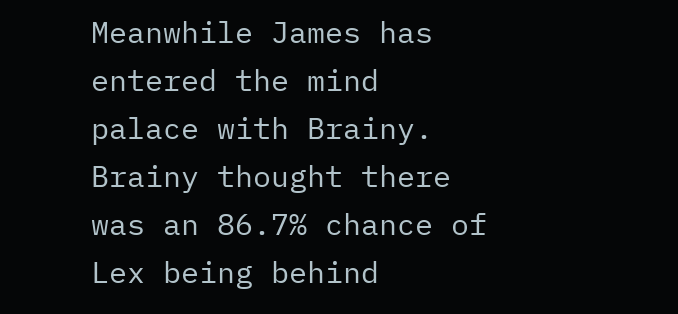Meanwhile James has entered the mind palace with Brainy. Brainy thought there was an 86.7% chance of Lex being behind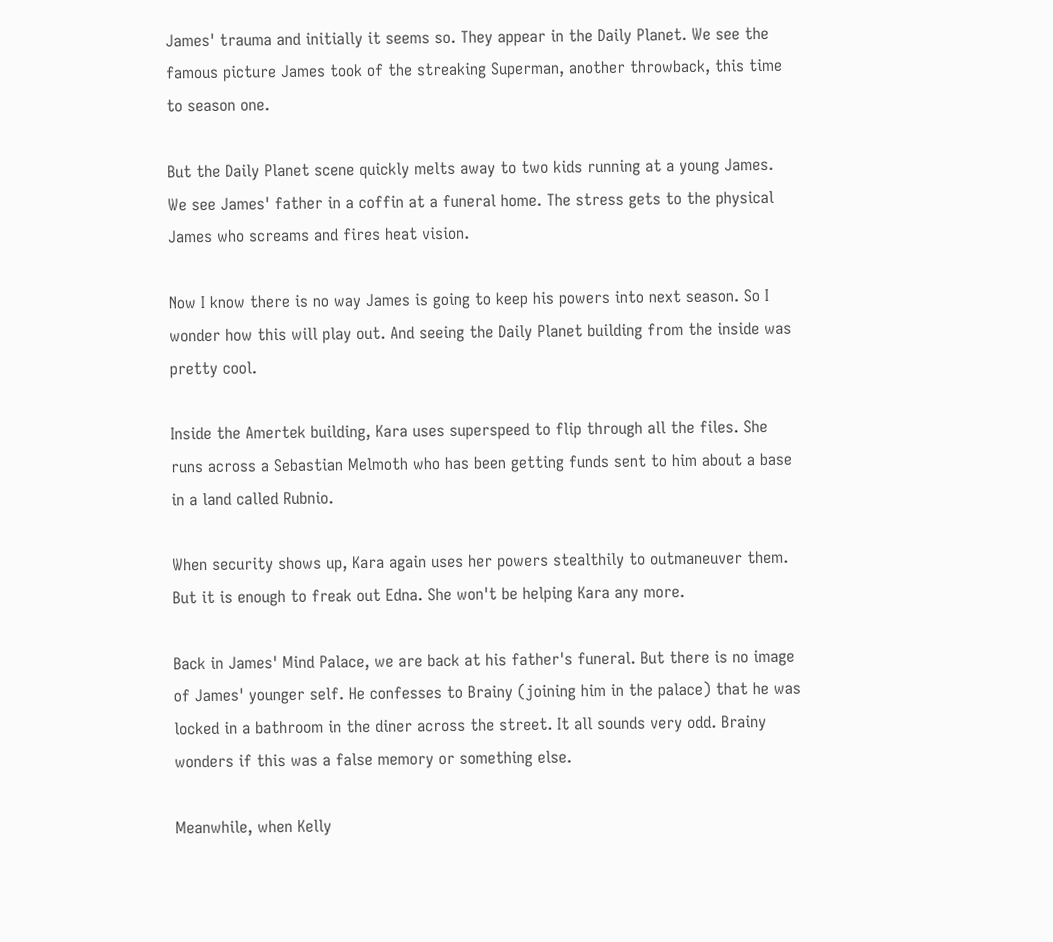James' trauma and initially it seems so. They appear in the Daily Planet. We see the famous picture James took of the streaking Superman, another throwback, this time to season one.

But the Daily Planet scene quickly melts away to two kids running at a young James. We see James' father in a coffin at a funeral home. The stress gets to the physical James who screams and fires heat vision.

Now I know there is no way James is going to keep his powers into next season. So I wonder how this will play out. And seeing the Daily Planet building from the inside was pretty cool.

Inside the Amertek building, Kara uses superspeed to flip through all the files. She runs across a Sebastian Melmoth who has been getting funds sent to him about a base in a land called Rubnio.

When security shows up, Kara again uses her powers stealthily to outmaneuver them. But it is enough to freak out Edna. She won't be helping Kara any more.

Back in James' Mind Palace, we are back at his father's funeral. But there is no image of James' younger self. He confesses to Brainy (joining him in the palace) that he was locked in a bathroom in the diner across the street. It all sounds very odd. Brainy wonders if this was a false memory or something else.

Meanwhile, when Kelly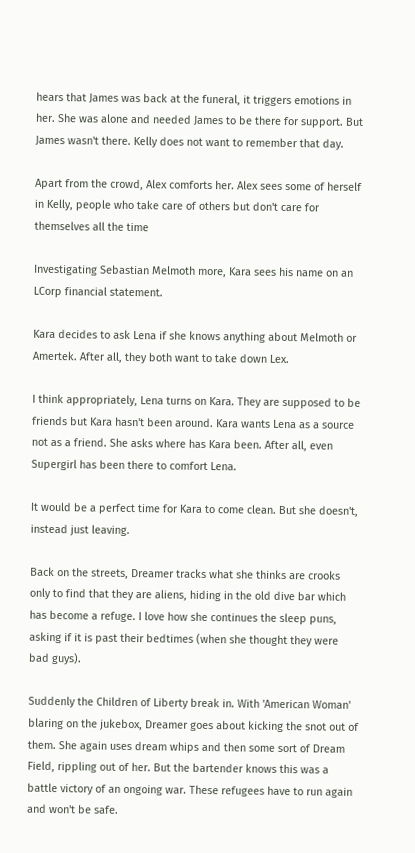hears that James was back at the funeral, it triggers emotions in her. She was alone and needed James to be there for support. But James wasn't there. Kelly does not want to remember that day.

Apart from the crowd, Alex comforts her. Alex sees some of herself in Kelly, people who take care of others but don't care for themselves all the time

Investigating Sebastian Melmoth more, Kara sees his name on an LCorp financial statement.

Kara decides to ask Lena if she knows anything about Melmoth or Amertek. After all, they both want to take down Lex.

I think appropriately, Lena turns on Kara. They are supposed to be friends but Kara hasn't been around. Kara wants Lena as a source not as a friend. She asks where has Kara been. After all, even Supergirl has been there to comfort Lena.

It would be a perfect time for Kara to come clean. But she doesn't, instead just leaving.

Back on the streets, Dreamer tracks what she thinks are crooks only to find that they are aliens, hiding in the old dive bar which has become a refuge. I love how she continues the sleep puns, asking if it is past their bedtimes (when she thought they were bad guys).

Suddenly the Children of Liberty break in. With 'American Woman' blaring on the jukebox, Dreamer goes about kicking the snot out of them. She again uses dream whips and then some sort of Dream Field, rippling out of her. But the bartender knows this was a battle victory of an ongoing war. These refugees have to run again and won't be safe.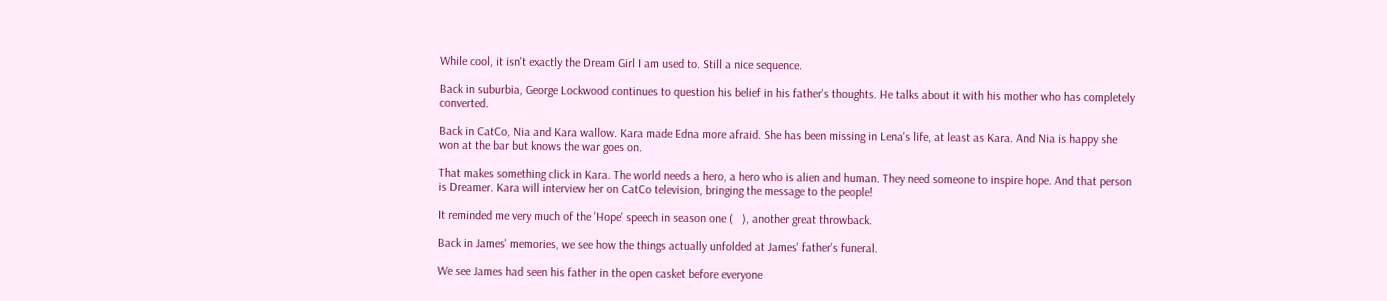While cool, it isn't exactly the Dream Girl I am used to. Still a nice sequence.

Back in suburbia, George Lockwood continues to question his belief in his father's thoughts. He talks about it with his mother who has completely converted.

Back in CatCo, Nia and Kara wallow. Kara made Edna more afraid. She has been missing in Lena's life, at least as Kara. And Nia is happy she won at the bar but knows the war goes on.

That makes something click in Kara. The world needs a hero, a hero who is alien and human. They need someone to inspire hope. And that person is Dreamer. Kara will interview her on CatCo television, bringing the message to the people!

It reminded me very much of the 'Hope' speech in season one (   ), another great throwback.

Back in James' memories, we see how the things actually unfolded at James' father's funeral.

We see James had seen his father in the open casket before everyone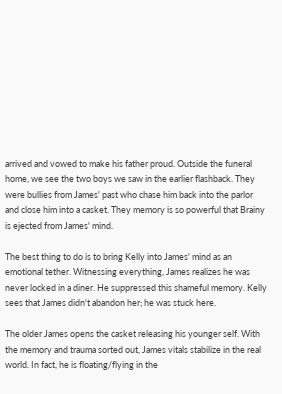arrived and vowed to make his father proud. Outside the funeral home, we see the two boys we saw in the earlier flashback. They were bullies from James' past who chase him back into the parlor and close him into a casket. They memory is so powerful that Brainy is ejected from James' mind.

The best thing to do is to bring Kelly into James' mind as an emotional tether. Witnessing everything, James realizes he was never locked in a diner. He suppressed this shameful memory. Kelly sees that James didn't abandon her; he was stuck here.

The older James opens the casket releasing his younger self. With the memory and trauma sorted out, James vitals stabilize in the real world. In fact, he is floating/flying in the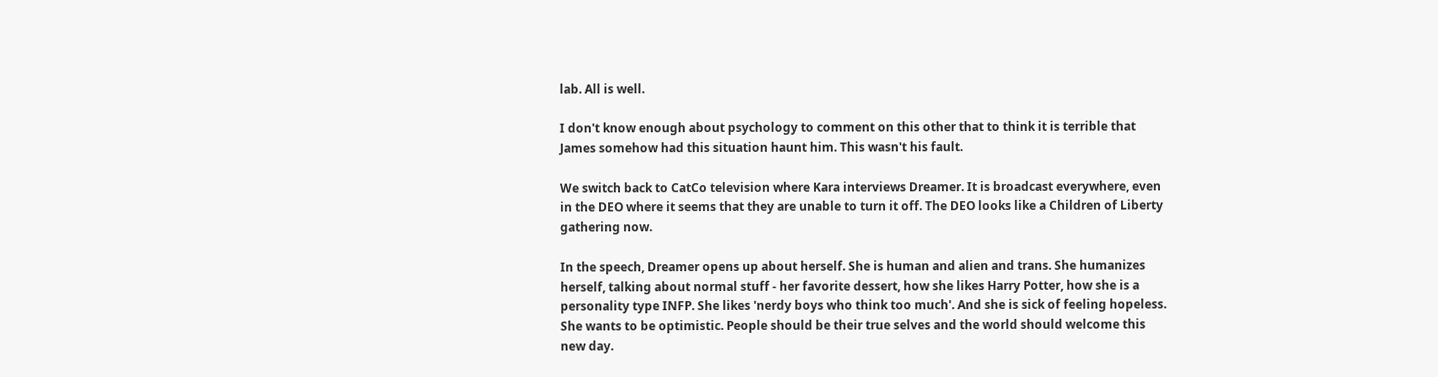lab. All is well.

I don't know enough about psychology to comment on this other that to think it is terrible that James somehow had this situation haunt him. This wasn't his fault.

We switch back to CatCo television where Kara interviews Dreamer. It is broadcast everywhere, even in the DEO where it seems that they are unable to turn it off. The DEO looks like a Children of Liberty gathering now.

In the speech, Dreamer opens up about herself. She is human and alien and trans. She humanizes herself, talking about normal stuff - her favorite dessert, how she likes Harry Potter, how she is a personality type INFP. She likes 'nerdy boys who think too much'. And she is sick of feeling hopeless. She wants to be optimistic. People should be their true selves and the world should welcome this new day.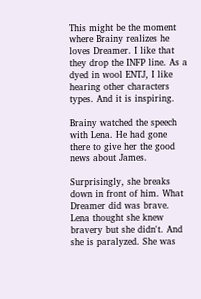This might be the moment where Brainy realizes he loves Dreamer. I like that they drop the INFP line. As a dyed in wool ENTJ, I like hearing other characters types. And it is inspiring.

Brainy watched the speech with Lena. He had gone there to give her the good news about James.

Surprisingly, she breaks down in front of him. What Dreamer did was brave. Lena thought she knew bravery but she didn't. And she is paralyzed. She was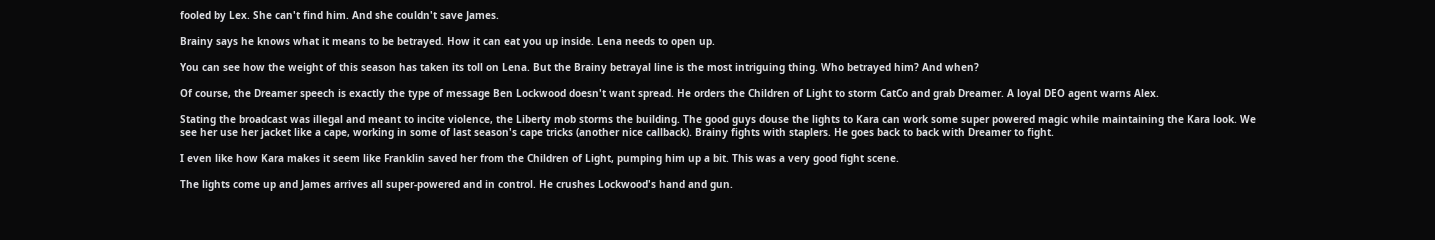fooled by Lex. She can't find him. And she couldn't save James.

Brainy says he knows what it means to be betrayed. How it can eat you up inside. Lena needs to open up.

You can see how the weight of this season has taken its toll on Lena. But the Brainy betrayal line is the most intriguing thing. Who betrayed him? And when?

Of course, the Dreamer speech is exactly the type of message Ben Lockwood doesn't want spread. He orders the Children of Light to storm CatCo and grab Dreamer. A loyal DEO agent warns Alex.

Stating the broadcast was illegal and meant to incite violence, the Liberty mob storms the building. The good guys douse the lights to Kara can work some super powered magic while maintaining the Kara look. We see her use her jacket like a cape, working in some of last season's cape tricks (another nice callback). Brainy fights with staplers. He goes back to back with Dreamer to fight.

I even like how Kara makes it seem like Franklin saved her from the Children of Light, pumping him up a bit. This was a very good fight scene.

The lights come up and James arrives all super-powered and in control. He crushes Lockwood's hand and gun.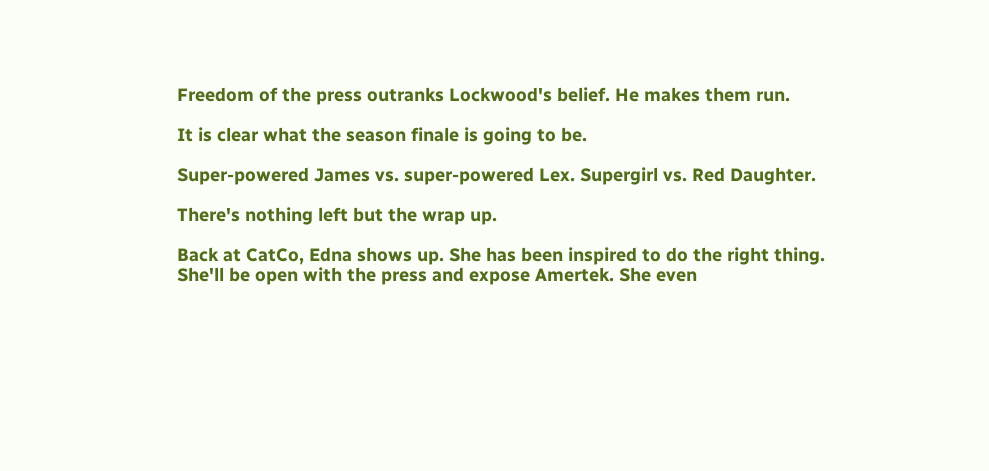Freedom of the press outranks Lockwood's belief. He makes them run.

It is clear what the season finale is going to be.

Super-powered James vs. super-powered Lex. Supergirl vs. Red Daughter.

There's nothing left but the wrap up.

Back at CatCo, Edna shows up. She has been inspired to do the right thing. She'll be open with the press and expose Amertek. She even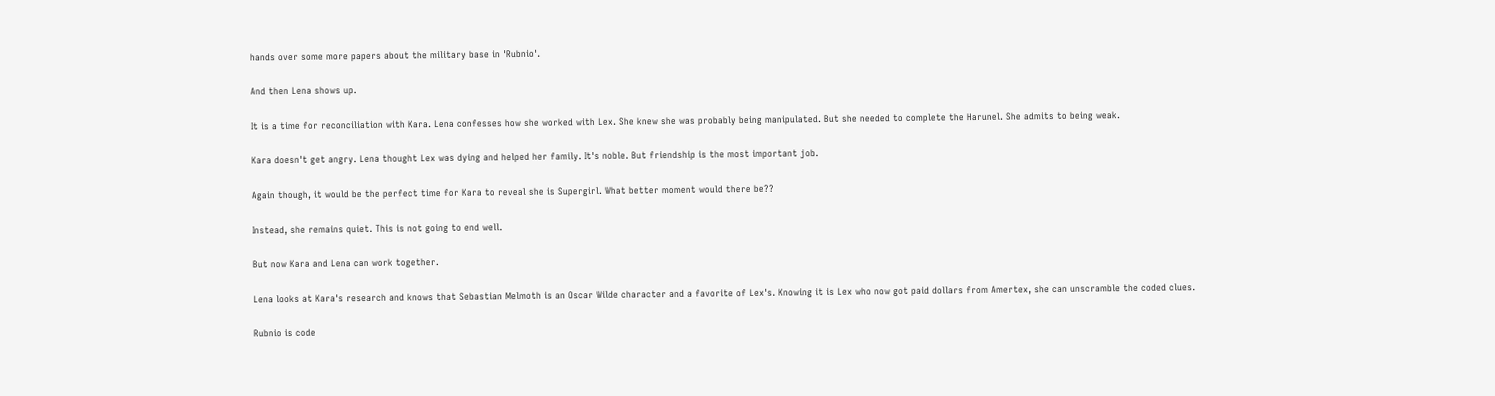hands over some more papers about the military base in 'Rubnio'.

And then Lena shows up.

It is a time for reconciliation with Kara. Lena confesses how she worked with Lex. She knew she was probably being manipulated. But she needed to complete the Harunel. She admits to being weak.

Kara doesn't get angry. Lena thought Lex was dying and helped her family. It's noble. But friendship is the most important job.

Again though, it would be the perfect time for Kara to reveal she is Supergirl. What better moment would there be??

Instead, she remains quiet. This is not going to end well.

But now Kara and Lena can work together.

Lena looks at Kara's research and knows that Sebastian Melmoth is an Oscar Wilde character and a favorite of Lex's. Knowing it is Lex who now got paid dollars from Amertex, she can unscramble the coded clues.

Rubnio is code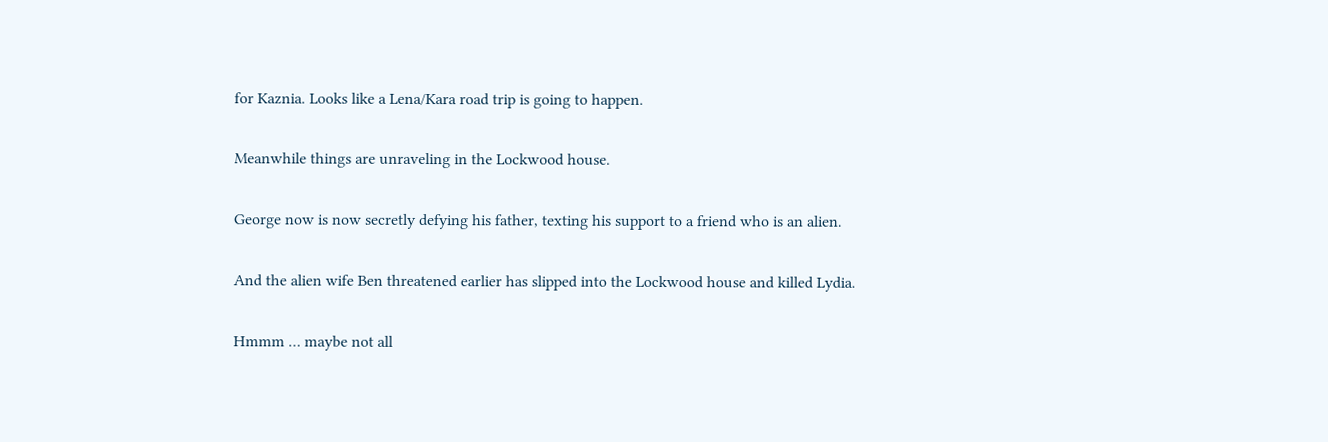for Kaznia. Looks like a Lena/Kara road trip is going to happen.

Meanwhile things are unraveling in the Lockwood house.

George now is now secretly defying his father, texting his support to a friend who is an alien.

And the alien wife Ben threatened earlier has slipped into the Lockwood house and killed Lydia.

Hmmm … maybe not all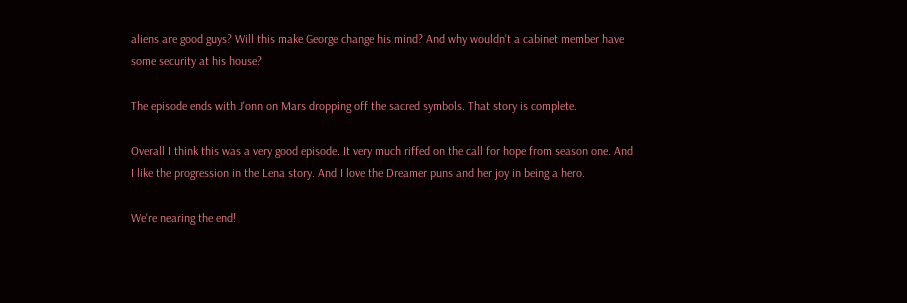aliens are good guys? Will this make George change his mind? And why wouldn't a cabinet member have some security at his house?

The episode ends with J'onn on Mars dropping off the sacred symbols. That story is complete.

Overall I think this was a very good episode. It very much riffed on the call for hope from season one. And I like the progression in the Lena story. And I love the Dreamer puns and her joy in being a hero.

We're nearing the end!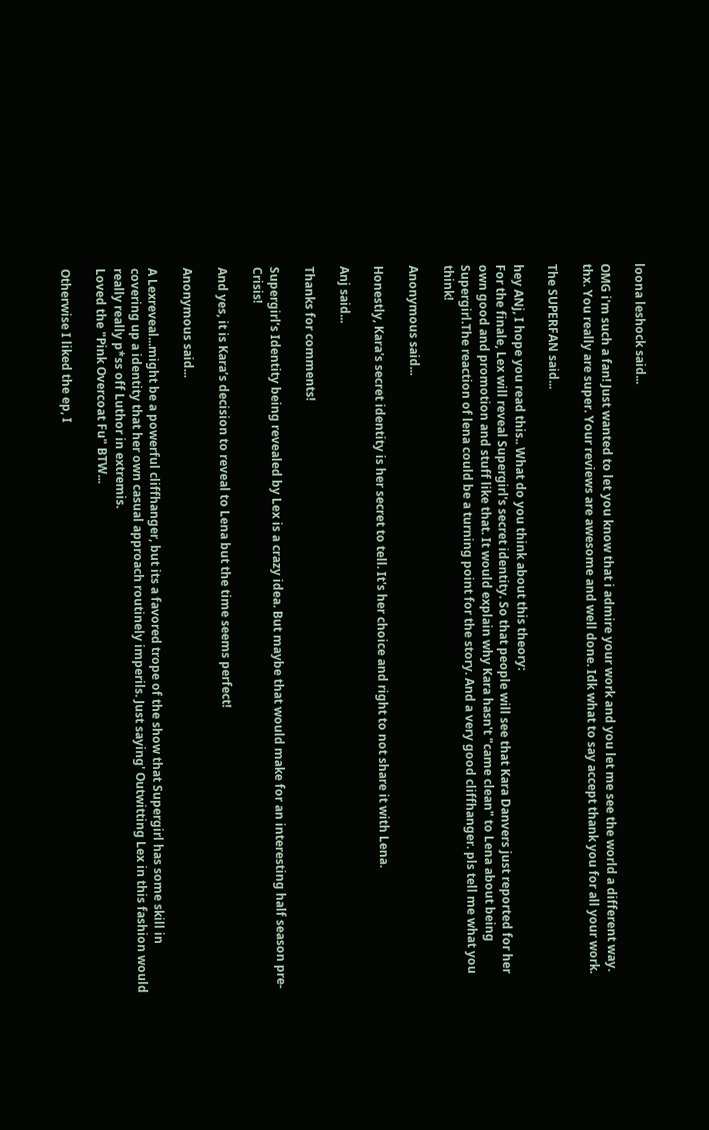loona leshock said...

OMG i'm such a fan! Just wanted to let you know that i admire your work and you let me see the world a different way. thx. You really are super. Your reviews are awesome and well done. Idk what to say accept thank you for all your work.

The SUPERFAN said...

hey ANj, I hope you read this.. What do you think about this theory:
For the finale, Lex will reveal Supergirl's secret identity. So that people will see that Kara Danvers just reported for her own good and promotion and stuff like that. It would explain why Kara hasn't "came clean" to Lena about being Supergirl.The reaction of lena could be a turning point for the story. And a very good cliffhanger. pls tell me what you think!

Anonymous said...

Honestly, Kara's secret identity is her secret to tell. It's her choice and right to not share it with Lena.

Anj said...

Thanks for comments!

Supergirl’s Identity being revealed by Lex is a crazy idea. But maybe that would make for an interesting half season pre- Crisis!

And yes, it is Kara’s decision to reveal to Lena but the time seems perfect!

Anonymous said...

A Lexreveal...might be a powerful cliffhanger, but its a favored trope of the show that Supergirl has some skill in covering up a identity that her own casual approach routinely imperils. Just saying' Outwitting Lex in this fashion would really really p*ss off Luthor in extremis.
Loved the "Pink Overcoat Fu" BTW...

Otherwise I liked the ep, I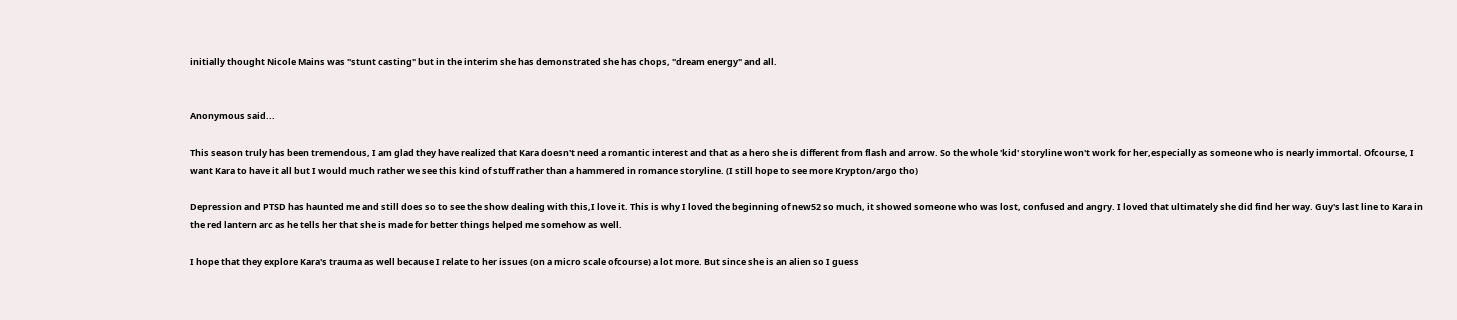initially thought Nicole Mains was "stunt casting" but in the interim she has demonstrated she has chops, "dream energy" and all.


Anonymous said...

This season truly has been tremendous, I am glad they have realized that Kara doesn't need a romantic interest and that as a hero she is different from flash and arrow. So the whole 'kid' storyline won't work for her,especially as someone who is nearly immortal. Ofcourse, I want Kara to have it all but I would much rather we see this kind of stuff rather than a hammered in romance storyline. (I still hope to see more Krypton/argo tho)

Depression and PTSD has haunted me and still does so to see the show dealing with this,I love it. This is why I loved the beginning of new52 so much, it showed someone who was lost, confused and angry. I loved that ultimately she did find her way. Guy's last line to Kara in the red lantern arc as he tells her that she is made for better things helped me somehow as well.

I hope that they explore Kara's trauma as well because I relate to her issues (on a micro scale ofcourse) a lot more. But since she is an alien so I guess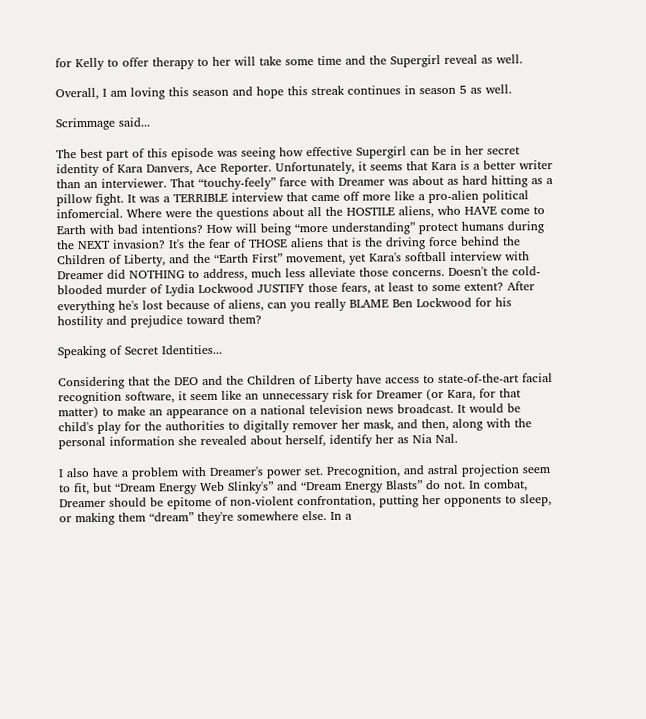for Kelly to offer therapy to her will take some time and the Supergirl reveal as well.

Overall, I am loving this season and hope this streak continues in season 5 as well.

Scrimmage said...

The best part of this episode was seeing how effective Supergirl can be in her secret identity of Kara Danvers, Ace Reporter. Unfortunately, it seems that Kara is a better writer than an interviewer. That “touchy-feely” farce with Dreamer was about as hard hitting as a pillow fight. It was a TERRIBLE interview that came off more like a pro-alien political infomercial. Where were the questions about all the HOSTILE aliens, who HAVE come to Earth with bad intentions? How will being “more understanding” protect humans during the NEXT invasion? It's the fear of THOSE aliens that is the driving force behind the Children of Liberty, and the “Earth First” movement, yet Kara's softball interview with Dreamer did NOTHING to address, much less alleviate those concerns. Doesn't the cold-blooded murder of Lydia Lockwood JUSTIFY those fears, at least to some extent? After everything he's lost because of aliens, can you really BLAME Ben Lockwood for his hostility and prejudice toward them?

Speaking of Secret Identities...

Considering that the DEO and the Children of Liberty have access to state-of-the-art facial recognition software, it seem like an unnecessary risk for Dreamer (or Kara, for that matter) to make an appearance on a national television news broadcast. It would be child's play for the authorities to digitally remover her mask, and then, along with the personal information she revealed about herself, identify her as Nia Nal.

I also have a problem with Dreamer's power set. Precognition, and astral projection seem to fit, but “Dream Energy Web Slinky's” and “Dream Energy Blasts” do not. In combat, Dreamer should be epitome of non-violent confrontation, putting her opponents to sleep, or making them “dream” they're somewhere else. In a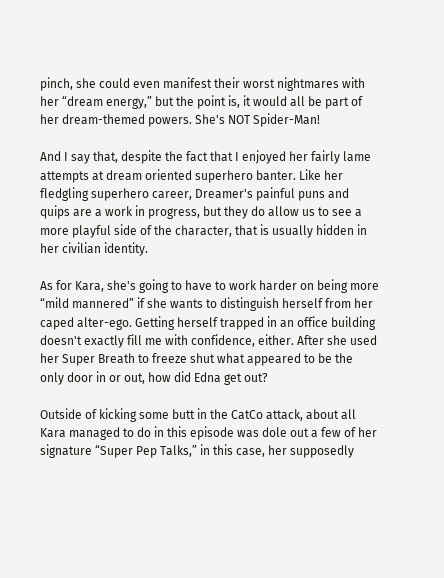pinch, she could even manifest their worst nightmares with her “dream energy,” but the point is, it would all be part of her dream-themed powers. She's NOT Spider-Man!

And I say that, despite the fact that I enjoyed her fairly lame attempts at dream oriented superhero banter. Like her fledgling superhero career, Dreamer's painful puns and quips are a work in progress, but they do allow us to see a more playful side of the character, that is usually hidden in her civilian identity.

As for Kara, she's going to have to work harder on being more “mild mannered” if she wants to distinguish herself from her caped alter-ego. Getting herself trapped in an office building doesn't exactly fill me with confidence, either. After she used her Super Breath to freeze shut what appeared to be the only door in or out, how did Edna get out?

Outside of kicking some butt in the CatCo attack, about all Kara managed to do in this episode was dole out a few of her signature “Super Pep Talks,” in this case, her supposedly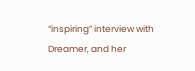“inspiring” interview with Dreamer, and her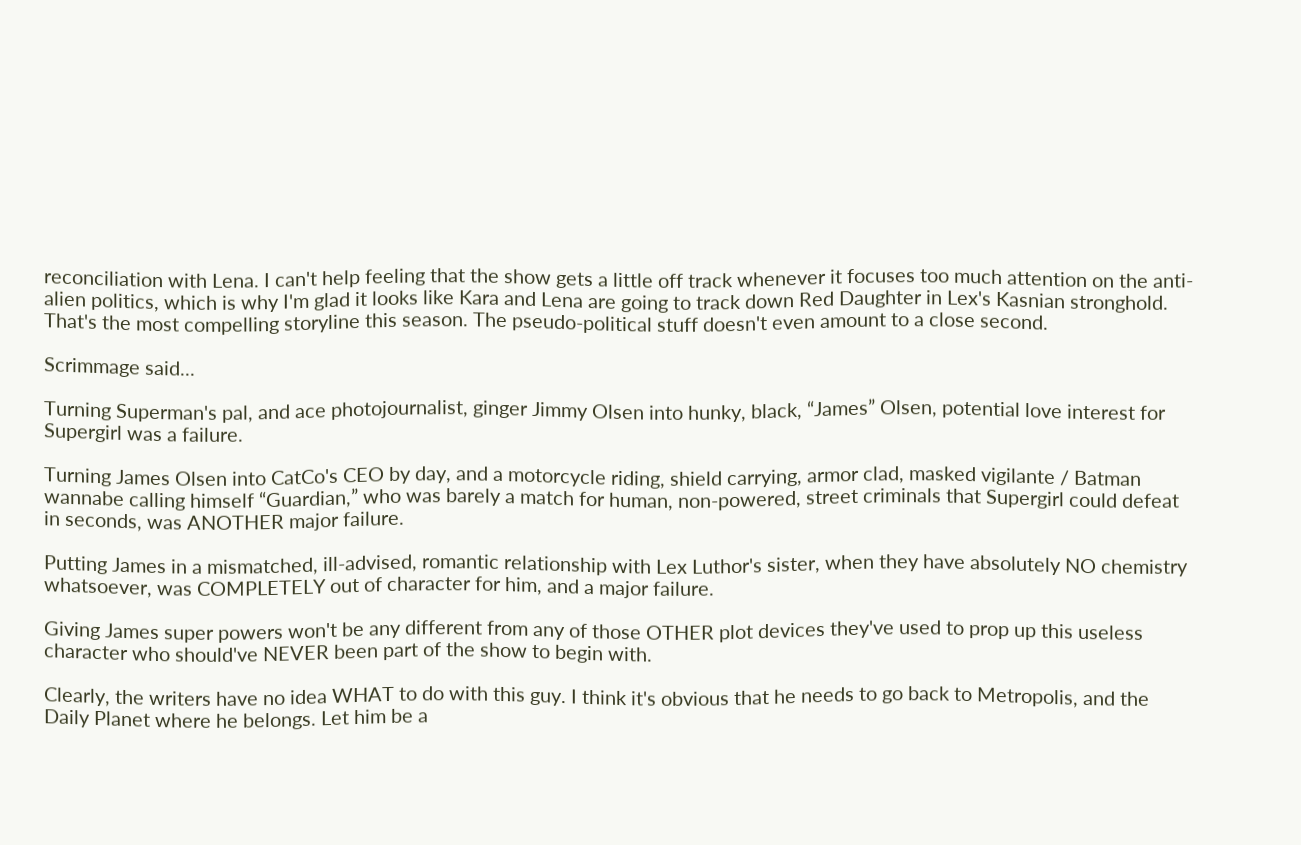reconciliation with Lena. I can't help feeling that the show gets a little off track whenever it focuses too much attention on the anti-alien politics, which is why I'm glad it looks like Kara and Lena are going to track down Red Daughter in Lex's Kasnian stronghold. That's the most compelling storyline this season. The pseudo-political stuff doesn't even amount to a close second.

Scrimmage said...

Turning Superman's pal, and ace photojournalist, ginger Jimmy Olsen into hunky, black, “James” Olsen, potential love interest for Supergirl was a failure.

Turning James Olsen into CatCo's CEO by day, and a motorcycle riding, shield carrying, armor clad, masked vigilante / Batman wannabe calling himself “Guardian,” who was barely a match for human, non-powered, street criminals that Supergirl could defeat in seconds, was ANOTHER major failure.

Putting James in a mismatched, ill-advised, romantic relationship with Lex Luthor's sister, when they have absolutely NO chemistry whatsoever, was COMPLETELY out of character for him, and a major failure.

Giving James super powers won't be any different from any of those OTHER plot devices they've used to prop up this useless character who should've NEVER been part of the show to begin with.

Clearly, the writers have no idea WHAT to do with this guy. I think it's obvious that he needs to go back to Metropolis, and the Daily Planet where he belongs. Let him be a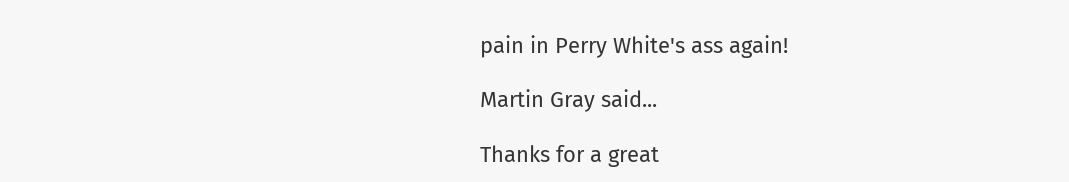pain in Perry White's ass again!

Martin Gray said...

Thanks for a great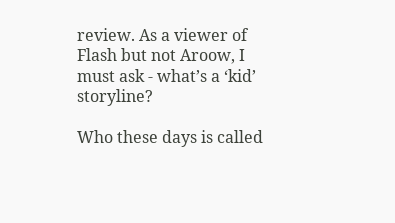review. As a viewer of Flash but not Aroow, I must ask - what’s a ‘kid’ storyline?

Who these days is called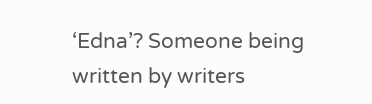‘Edna’? Someone being written by writers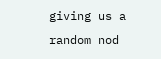giving us a random nod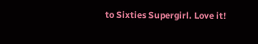to Sixties Supergirl. Love it!